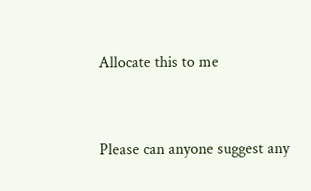Allocate this to me


Please can anyone suggest any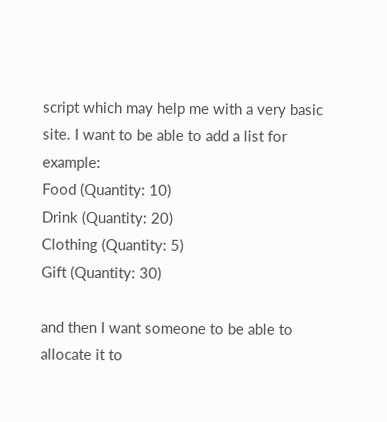script which may help me with a very basic site. I want to be able to add a list for example:
Food (Quantity: 10)
Drink (Quantity: 20)
Clothing (Quantity: 5)
Gift (Quantity: 30)

and then I want someone to be able to allocate it to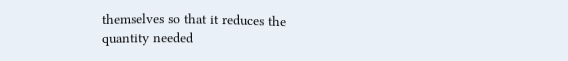themselves so that it reduces the quantity needed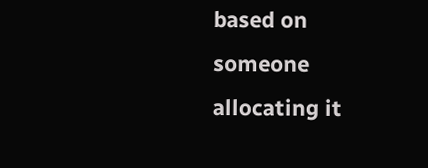based on someone allocating it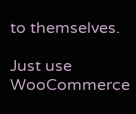to themselves.

Just use WooCommerce